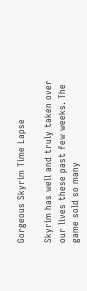Gorgeous Skyrim Time Lapse

Skyrim has well and truly taken over our lives these past few weeks. The game sold so many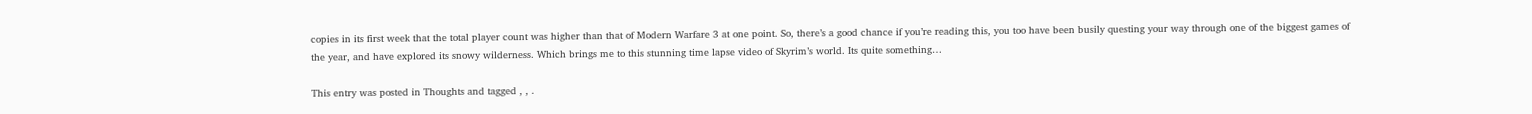copies in its first week that the total player count was higher than that of Modern Warfare 3 at one point. So, there’s a good chance if you’re reading this, you too have been busily questing your way through one of the biggest games of the year, and have explored its snowy wilderness. Which brings me to this stunning time lapse video of Skyrim’s world. Its quite something…

This entry was posted in Thoughts and tagged , , .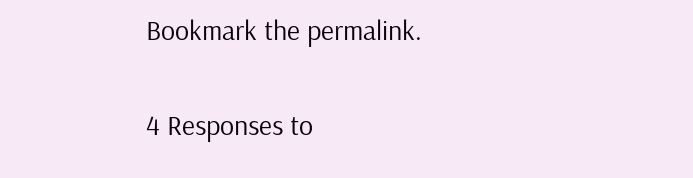Bookmark the permalink.

4 Responses to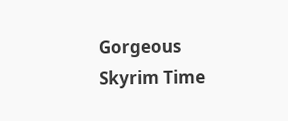Gorgeous Skyrim Time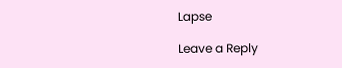Lapse

Leave a Reply